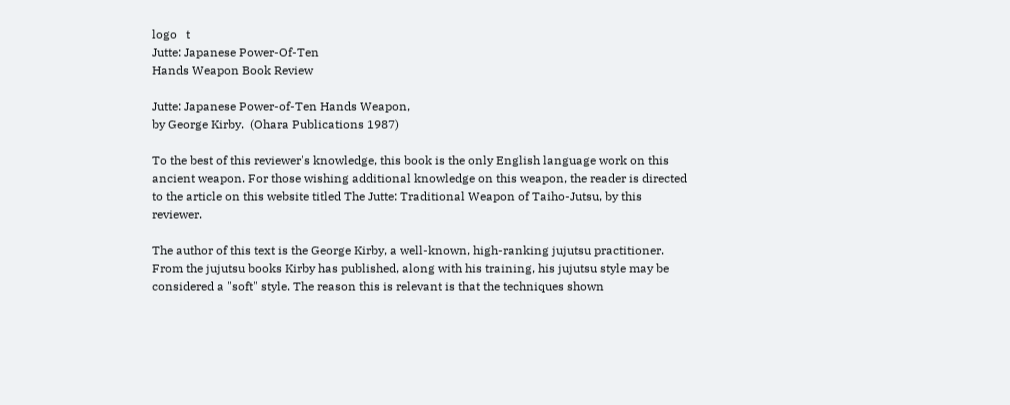logo   t
Jutte: Japanese Power-Of-Ten
Hands Weapon Book Review

Jutte: Japanese Power-of-Ten Hands Weapon,
by George Kirby.  (Ohara Publications 1987)

To the best of this reviewer's knowledge, this book is the only English language work on this ancient weapon. For those wishing additional knowledge on this weapon, the reader is directed to the article on this website titled The Jutte: Traditional Weapon of Taiho-Jutsu, by this reviewer.

The author of this text is the George Kirby, a well-known, high-ranking jujutsu practitioner. From the jujutsu books Kirby has published, along with his training, his jujutsu style may be considered a "soft" style. The reason this is relevant is that the techniques shown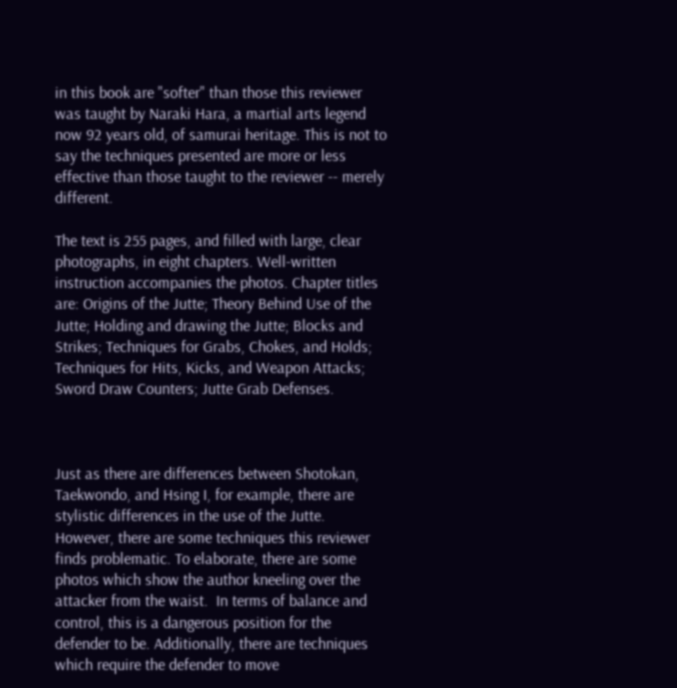in this book are "softer" than those this reviewer was taught by Naraki Hara, a martial arts legend now 92 years old, of samurai heritage. This is not to say the techniques presented are more or less effective than those taught to the reviewer -- merely different.

The text is 255 pages, and filled with large, clear photographs, in eight chapters. Well-written instruction accompanies the photos. Chapter titles are: Origins of the Jutte; Theory Behind Use of the Jutte; Holding and drawing the Jutte; Blocks and Strikes; Techniques for Grabs, Chokes, and Holds; Techniques for Hits, Kicks, and Weapon Attacks; Sword Draw Counters; Jutte Grab Defenses.



Just as there are differences between Shotokan, Taekwondo, and Hsing I, for example, there are stylistic differences in the use of the Jutte. However, there are some techniques this reviewer finds problematic. To elaborate, there are some photos which show the author kneeling over the attacker from the waist.  In terms of balance and control, this is a dangerous position for the defender to be. Additionally, there are techniques which require the defender to move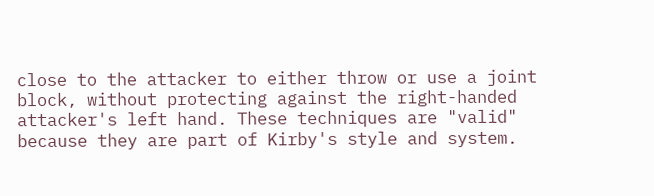close to the attacker to either throw or use a joint block, without protecting against the right-handed attacker's left hand. These techniques are "valid" because they are part of Kirby's style and system.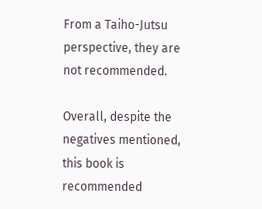From a Taiho-Jutsu perspective, they are not recommended.

Overall, despite the negatives mentioned, this book is recommended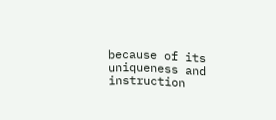because of its uniqueness and instruction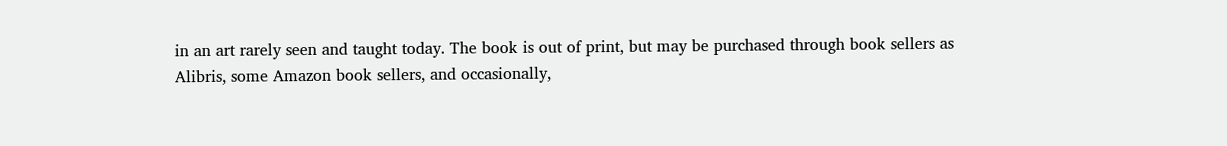in an art rarely seen and taught today. The book is out of print, but may be purchased through book sellers as Alibris, some Amazon book sellers, and occasionally,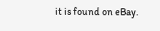it is found on eBay.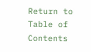Return to Table of Contents